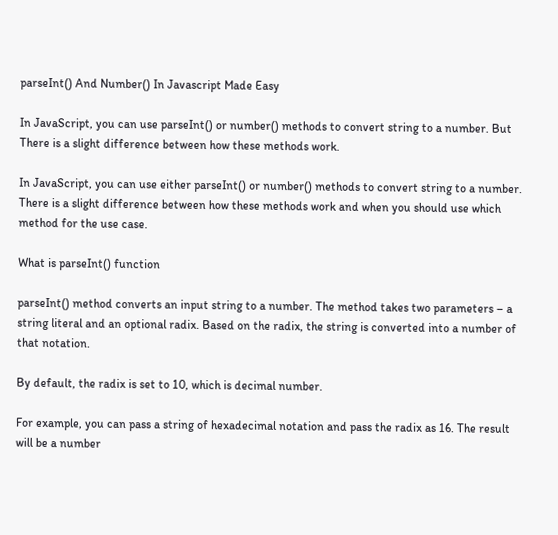parseInt() And Number() In Javascript Made Easy

In JavaScript, you can use parseInt() or number() methods to convert string to a number. But There is a slight difference between how these methods work.

In JavaScript, you can use either parseInt() or number() methods to convert string to a number. There is a slight difference between how these methods work and when you should use which method for the use case.

What is parseInt() function

parseInt() method converts an input string to a number. The method takes two parameters – a string literal and an optional radix. Based on the radix, the string is converted into a number of that notation.

By default, the radix is set to 10, which is decimal number.

For example, you can pass a string of hexadecimal notation and pass the radix as 16. The result will be a number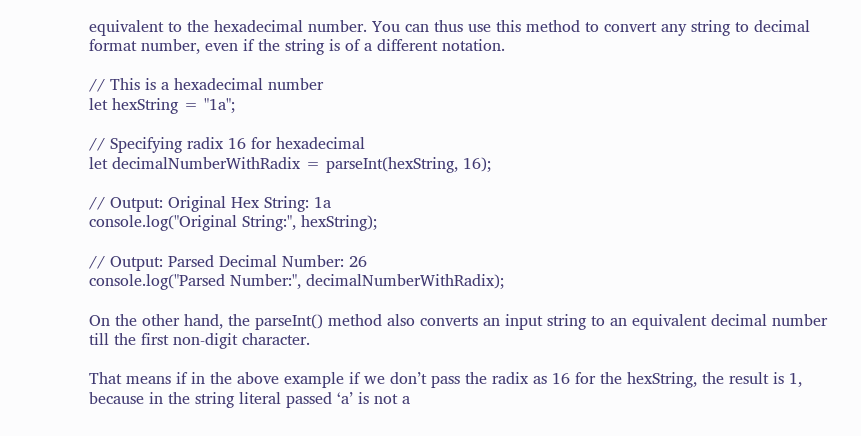equivalent to the hexadecimal number. You can thus use this method to convert any string to decimal format number, even if the string is of a different notation.

// This is a hexadecimal number
let hexString = "1a";

// Specifying radix 16 for hexadecimal
let decimalNumberWithRadix = parseInt(hexString, 16);

// Output: Original Hex String: 1a
console.log("Original String:", hexString);

// Output: Parsed Decimal Number: 26
console.log("Parsed Number:", decimalNumberWithRadix);

On the other hand, the parseInt() method also converts an input string to an equivalent decimal number till the first non-digit character.

That means if in the above example if we don’t pass the radix as 16 for the hexString, the result is 1, because in the string literal passed ‘a’ is not a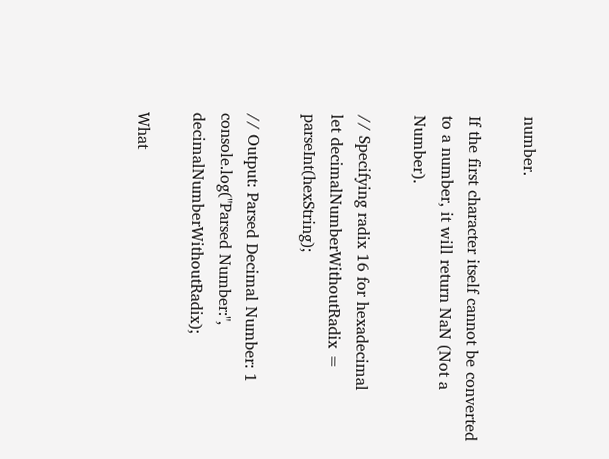number.

If the first character itself cannot be converted to a number, it will return NaN (Not a Number).

// Specifying radix 16 for hexadecimal
let decimalNumberWithoutRadix = parseInt(hexString);

// Output: Parsed Decimal Number: 1
console.log("Parsed Number:", decimalNumberWithoutRadix);

What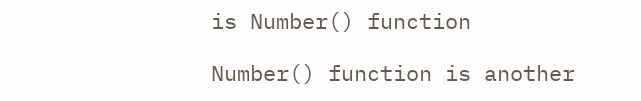is Number() function

Number() function is another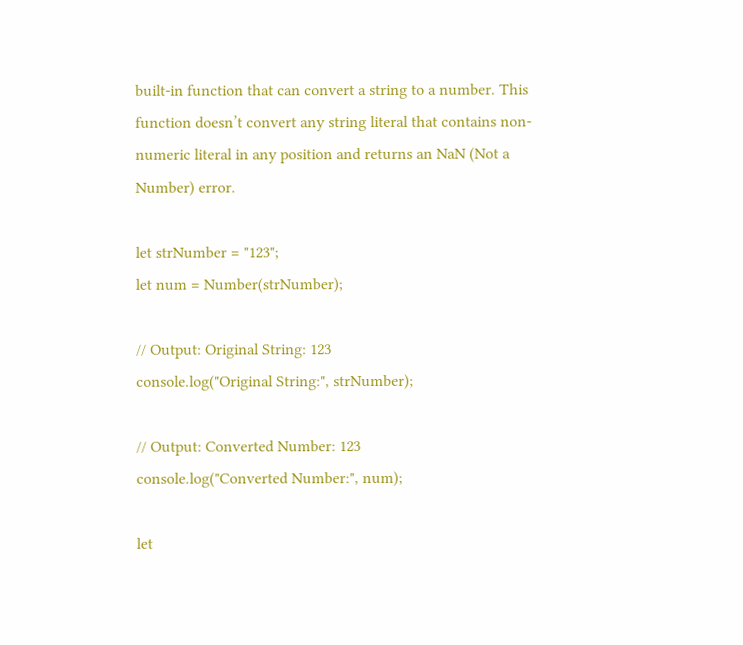built-in function that can convert a string to a number. This function doesn’t convert any string literal that contains non-numeric literal in any position and returns an NaN (Not a Number) error.

let strNumber = "123";
let num = Number(strNumber);

// Output: Original String: 123
console.log("Original String:", strNumber);

// Output: Converted Number: 123
console.log("Converted Number:", num);

let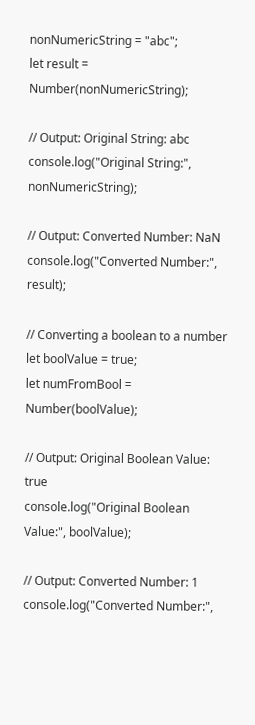nonNumericString = "abc";
let result = Number(nonNumericString);

// Output: Original String: abc
console.log("Original String:", nonNumericString);

// Output: Converted Number: NaN
console.log("Converted Number:", result);

// Converting a boolean to a number
let boolValue = true;
let numFromBool = Number(boolValue);

// Output: Original Boolean Value: true
console.log("Original Boolean Value:", boolValue);

// Output: Converted Number: 1
console.log("Converted Number:",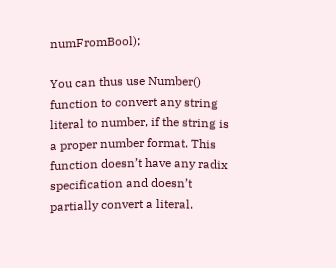numFromBool);

You can thus use Number() function to convert any string literal to number, if the string is a proper number format. This function doesn’t have any radix specification and doesn’t partially convert a literal.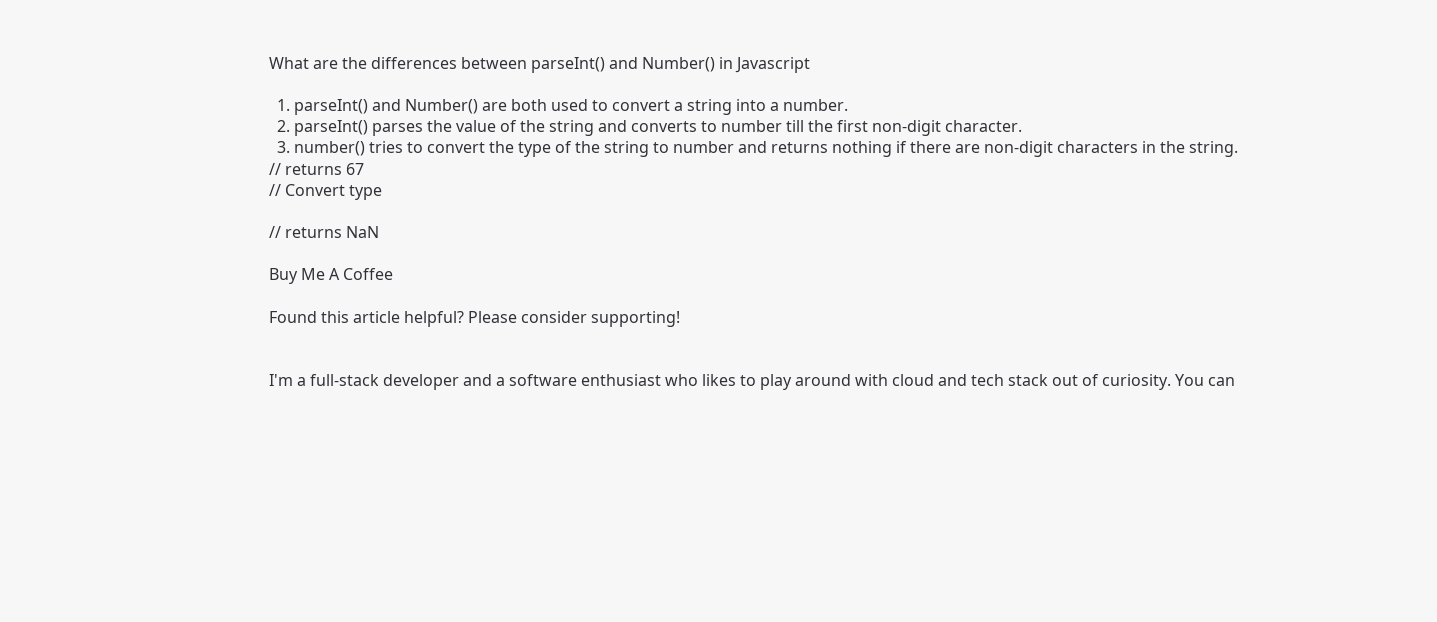What are the differences between parseInt() and Number() in Javascript

  1. parseInt() and Number() are both used to convert a string into a number.
  2. parseInt() parses the value of the string and converts to number till the first non-digit character.
  3. number() tries to convert the type of the string to number and returns nothing if there are non-digit characters in the string.
// returns 67
// Convert type

// returns NaN

Buy Me A Coffee

Found this article helpful? Please consider supporting!


I'm a full-stack developer and a software enthusiast who likes to play around with cloud and tech stack out of curiosity. You can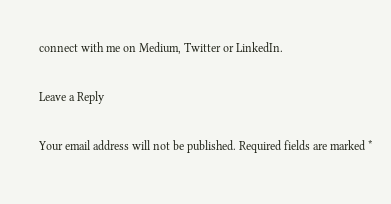connect with me on Medium, Twitter or LinkedIn.

Leave a Reply

Your email address will not be published. Required fields are marked *